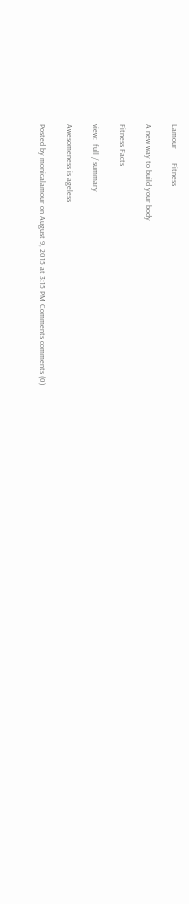Lamour       Fitness

A new way to build your body

Fitness Facts

view:  full / summary

Awesomeness is ageless

Posted by monicalamour on August 9, 2015 at 3:15 PM Comments comments (0)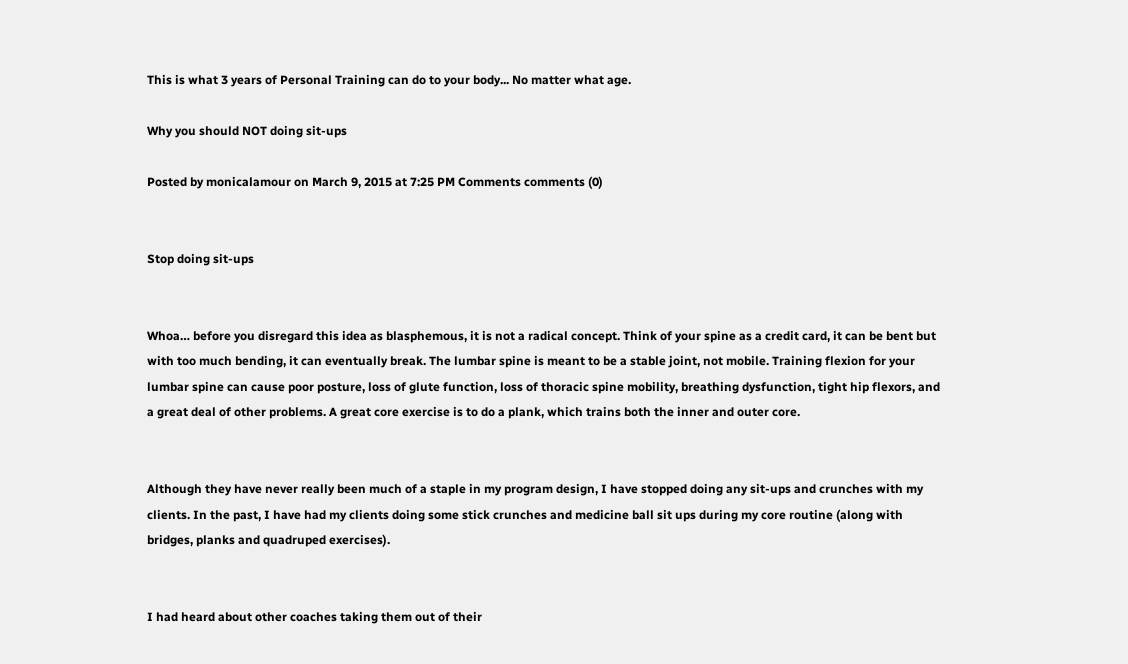This is what 3 years of Personal Training can do to your body... No matter what age.

Why you should NOT doing sit-ups

Posted by monicalamour on March 9, 2015 at 7:25 PM Comments comments (0)


Stop doing sit-ups


Whoa… before you disregard this idea as blasphemous, it is not a radical concept. Think of your spine as a credit card, it can be bent but with too much bending, it can eventually break. The lumbar spine is meant to be a stable joint, not mobile. Training flexion for your lumbar spine can cause poor posture, loss of glute function, loss of thoracic spine mobility, breathing dysfunction, tight hip flexors, and a great deal of other problems. A great core exercise is to do a plank, which trains both the inner and outer core.


Although they have never really been much of a staple in my program design, I have stopped doing any sit-ups and crunches with my clients. In the past, I have had my clients doing some stick crunches and medicine ball sit ups during my core routine (along with bridges, planks and quadruped exercises).


I had heard about other coaches taking them out of their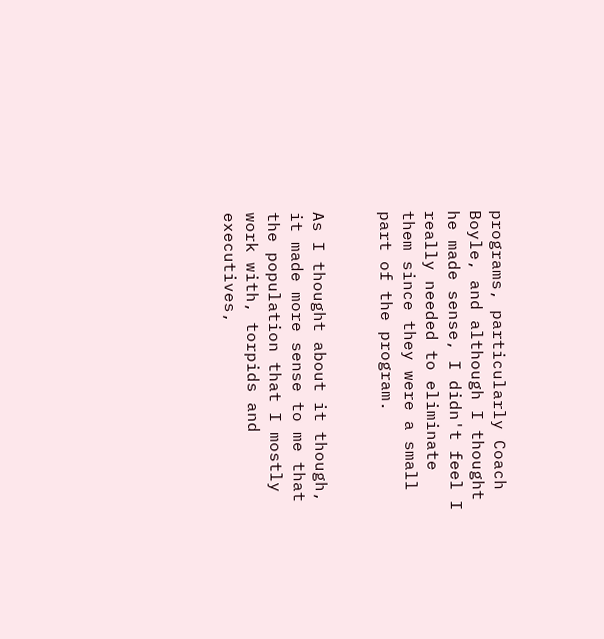programs, particularly Coach Boyle, and although I thought he made sense, I didn't feel I really needed to eliminate them since they were a small part of the program.


As I thought about it though, it made more sense to me that the population that I mostly work with, torpids and executives,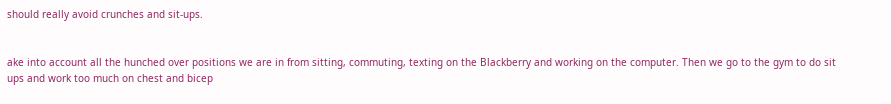should really avoid crunches and sit-ups.


ake into account all the hunched over positions we are in from sitting, commuting, texting on the Blackberry and working on the computer. Then we go to the gym to do sit ups and work too much on chest and bicep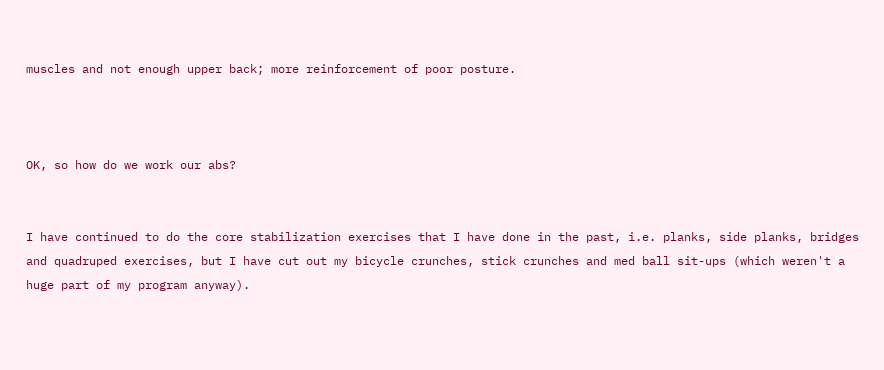muscles and not enough upper back; more reinforcement of poor posture.



OK, so how do we work our abs?


I have continued to do the core stabilization exercises that I have done in the past, i.e. planks, side planks, bridges and quadruped exercises, but I have cut out my bicycle crunches, stick crunches and med ball sit-ups (which weren't a huge part of my program anyway).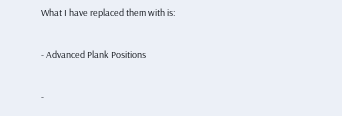What I have replaced them with is:


- Advanced Plank Positions


-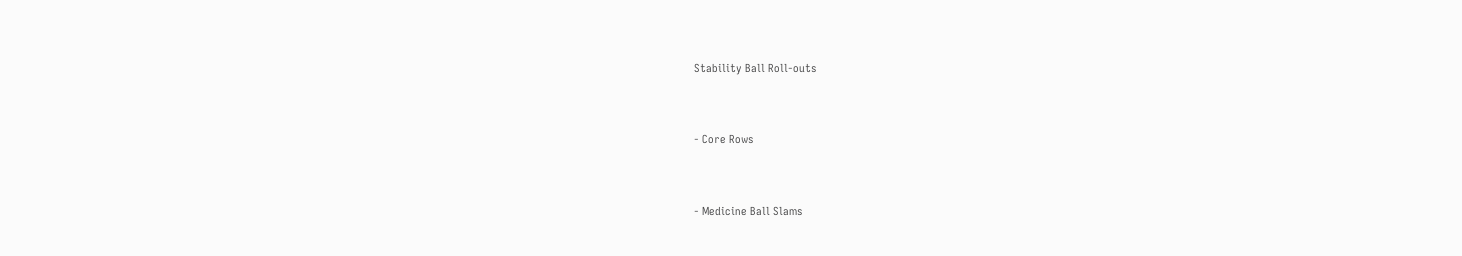Stability Ball Roll-outs


- Core Rows


- Medicine Ball Slams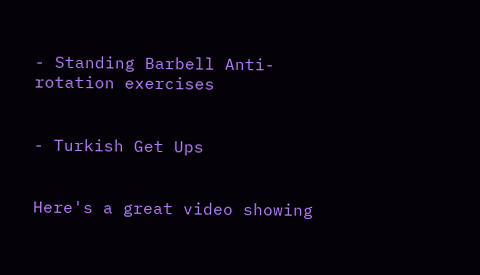- Standing Barbell Anti-rotation exercises


- Turkish Get Ups


Here's a great video showing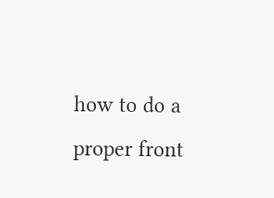how to do a proper front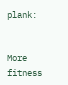plank:


More fitness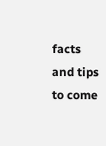facts and tips to come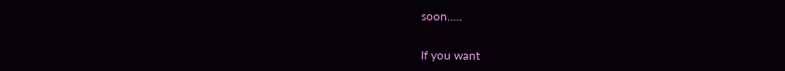soon.....


If you want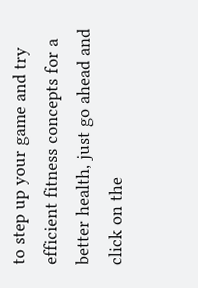to step up your game and try efficient fitness concepts for a better health, just go ahead and click on the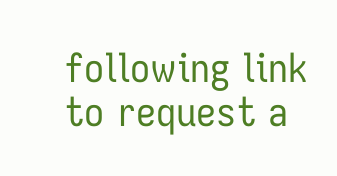following link to request a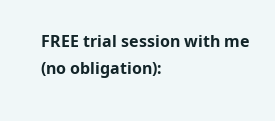FREE trial session with me (no obligation):